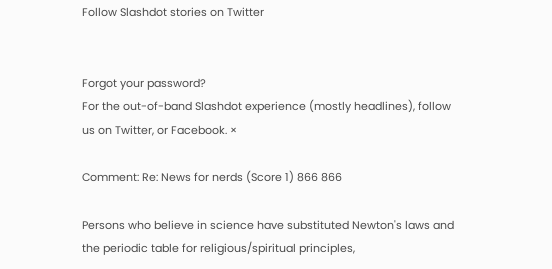Follow Slashdot stories on Twitter


Forgot your password?
For the out-of-band Slashdot experience (mostly headlines), follow us on Twitter, or Facebook. ×

Comment: Re: News for nerds (Score 1) 866 866

Persons who believe in science have substituted Newton's laws and the periodic table for religious/spiritual principles,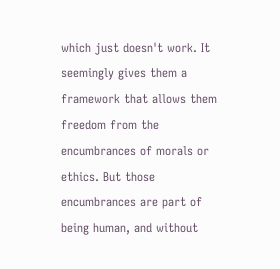which just doesn't work. It seemingly gives them a framework that allows them freedom from the encumbrances of morals or ethics. But those encumbrances are part of being human, and without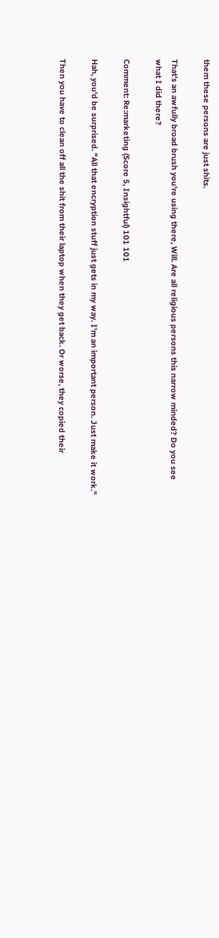them these persons are just shits.

That's an awfully broad brush you're using there, Will. Are all religious persons this narrow minded? Do you see what I did there?

Comment: Re:marketing (Score 5, Insightful) 101 101

Hah, you'd be surprised. "All that encryption stuff just gets in my way. I'm an important person. Just make it work."

Then you have to clean off all the shit from their laptop when they get back. Or worse, they copied their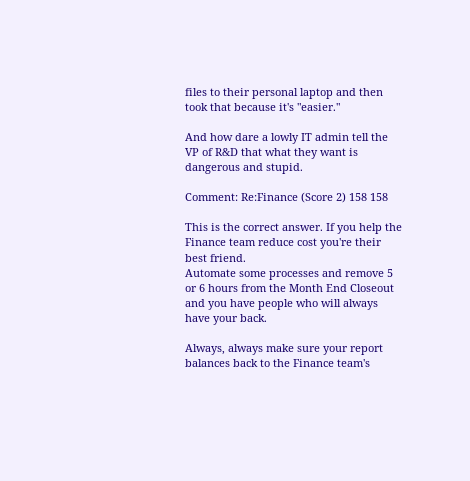files to their personal laptop and then took that because it's "easier."

And how dare a lowly IT admin tell the VP of R&D that what they want is dangerous and stupid.

Comment: Re:Finance (Score 2) 158 158

This is the correct answer. If you help the Finance team reduce cost you're their best friend.
Automate some processes and remove 5 or 6 hours from the Month End Closeout and you have people who will always have your back.

Always, always make sure your report balances back to the Finance team's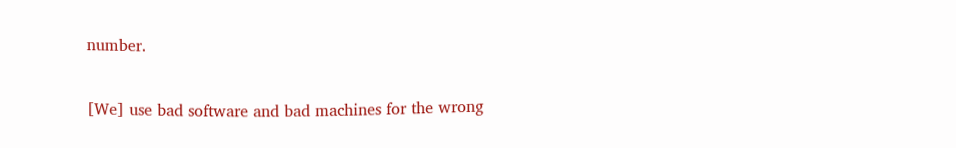number.

[We] use bad software and bad machines for the wrong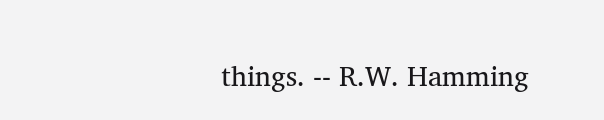things. -- R.W. Hamming